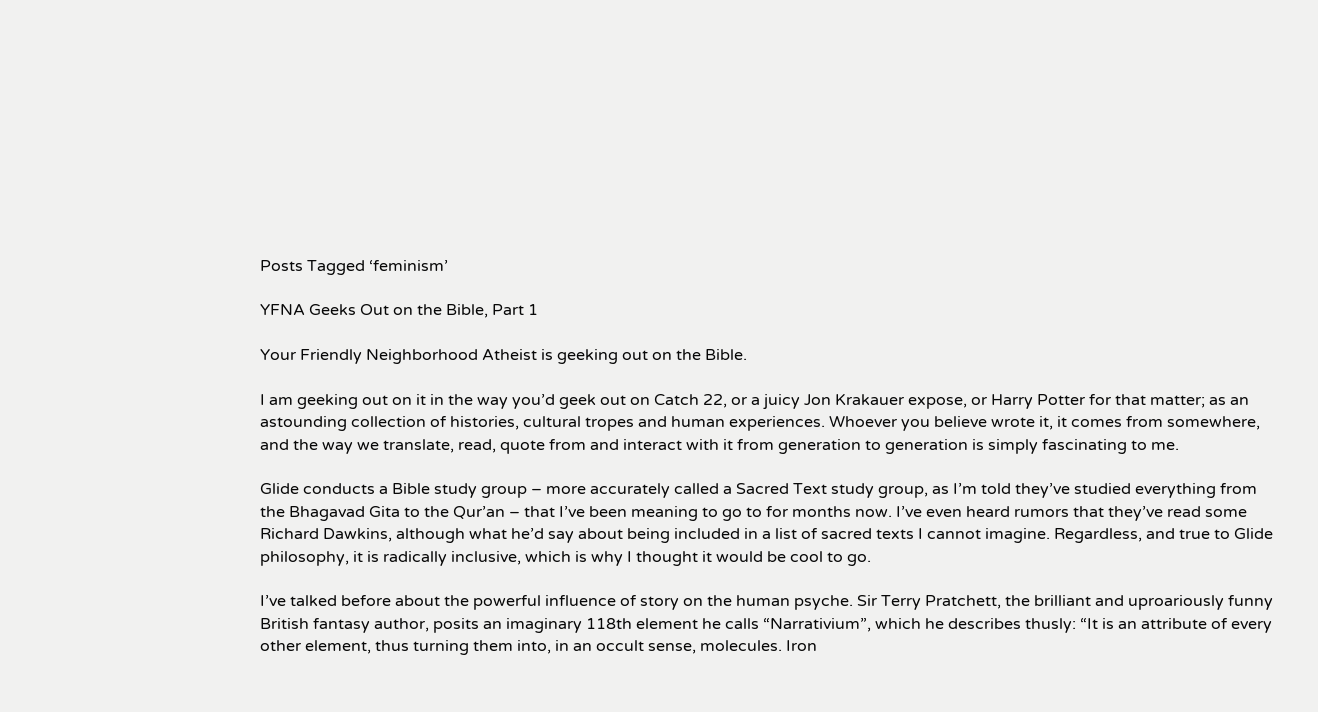Posts Tagged ‘feminism’

YFNA Geeks Out on the Bible, Part 1

Your Friendly Neighborhood Atheist is geeking out on the Bible.

I am geeking out on it in the way you’d geek out on Catch 22, or a juicy Jon Krakauer expose, or Harry Potter for that matter; as an astounding collection of histories, cultural tropes and human experiences. Whoever you believe wrote it, it comes from somewhere, and the way we translate, read, quote from and interact with it from generation to generation is simply fascinating to me.

Glide conducts a Bible study group – more accurately called a Sacred Text study group, as I’m told they’ve studied everything from the Bhagavad Gita to the Qur’an – that I’ve been meaning to go to for months now. I’ve even heard rumors that they’ve read some Richard Dawkins, although what he’d say about being included in a list of sacred texts I cannot imagine. Regardless, and true to Glide philosophy, it is radically inclusive, which is why I thought it would be cool to go.

I’ve talked before about the powerful influence of story on the human psyche. Sir Terry Pratchett, the brilliant and uproariously funny British fantasy author, posits an imaginary 118th element he calls “Narrativium”, which he describes thusly: “It is an attribute of every other element, thus turning them into, in an occult sense, molecules. Iron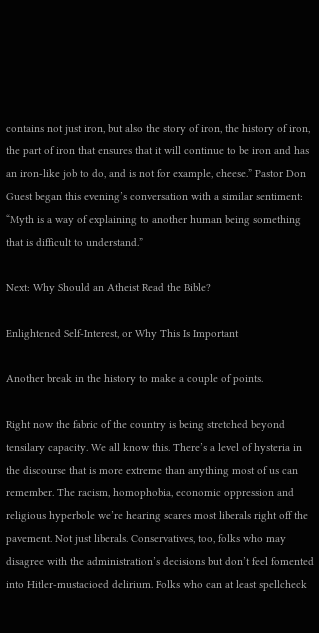contains not just iron, but also the story of iron, the history of iron, the part of iron that ensures that it will continue to be iron and has an iron-like job to do, and is not for example, cheese.” Pastor Don Guest began this evening’s conversation with a similar sentiment: “Myth is a way of explaining to another human being something that is difficult to understand.”

Next: Why Should an Atheist Read the Bible?

Enlightened Self-Interest, or Why This Is Important

Another break in the history to make a couple of points.

Right now the fabric of the country is being stretched beyond tensilary capacity. We all know this. There’s a level of hysteria in the discourse that is more extreme than anything most of us can remember. The racism, homophobia, economic oppression and religious hyperbole we’re hearing scares most liberals right off the pavement. Not just liberals. Conservatives, too, folks who may disagree with the administration’s decisions but don’t feel fomented into Hitler-mustacioed delirium. Folks who can at least spellcheck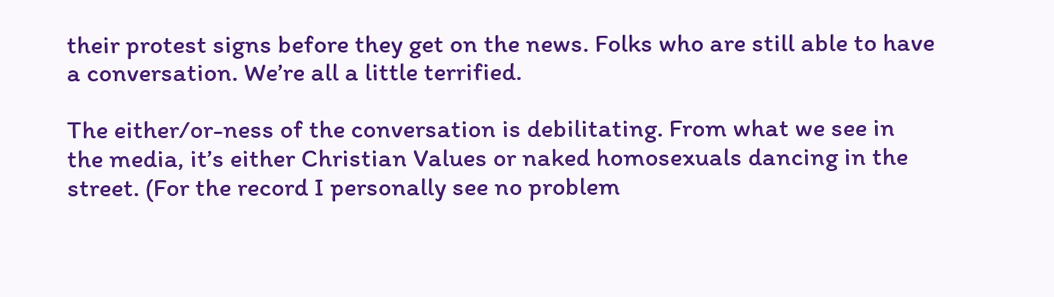their protest signs before they get on the news. Folks who are still able to have a conversation. We’re all a little terrified.

The either/or-ness of the conversation is debilitating. From what we see in the media, it’s either Christian Values or naked homosexuals dancing in the street. (For the record I personally see no problem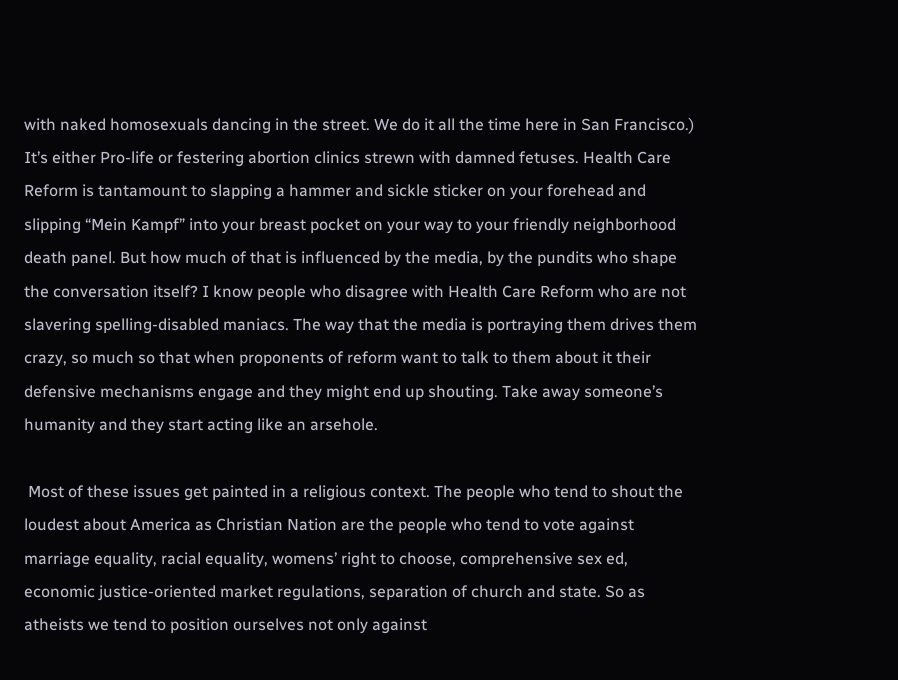with naked homosexuals dancing in the street. We do it all the time here in San Francisco.) It’s either Pro-life or festering abortion clinics strewn with damned fetuses. Health Care Reform is tantamount to slapping a hammer and sickle sticker on your forehead and slipping “Mein Kampf” into your breast pocket on your way to your friendly neighborhood death panel. But how much of that is influenced by the media, by the pundits who shape the conversation itself? I know people who disagree with Health Care Reform who are not slavering spelling-disabled maniacs. The way that the media is portraying them drives them crazy, so much so that when proponents of reform want to talk to them about it their defensive mechanisms engage and they might end up shouting. Take away someone’s humanity and they start acting like an arsehole.

 Most of these issues get painted in a religious context. The people who tend to shout the loudest about America as Christian Nation are the people who tend to vote against marriage equality, racial equality, womens’ right to choose, comprehensive sex ed, economic justice-oriented market regulations, separation of church and state. So as atheists we tend to position ourselves not only against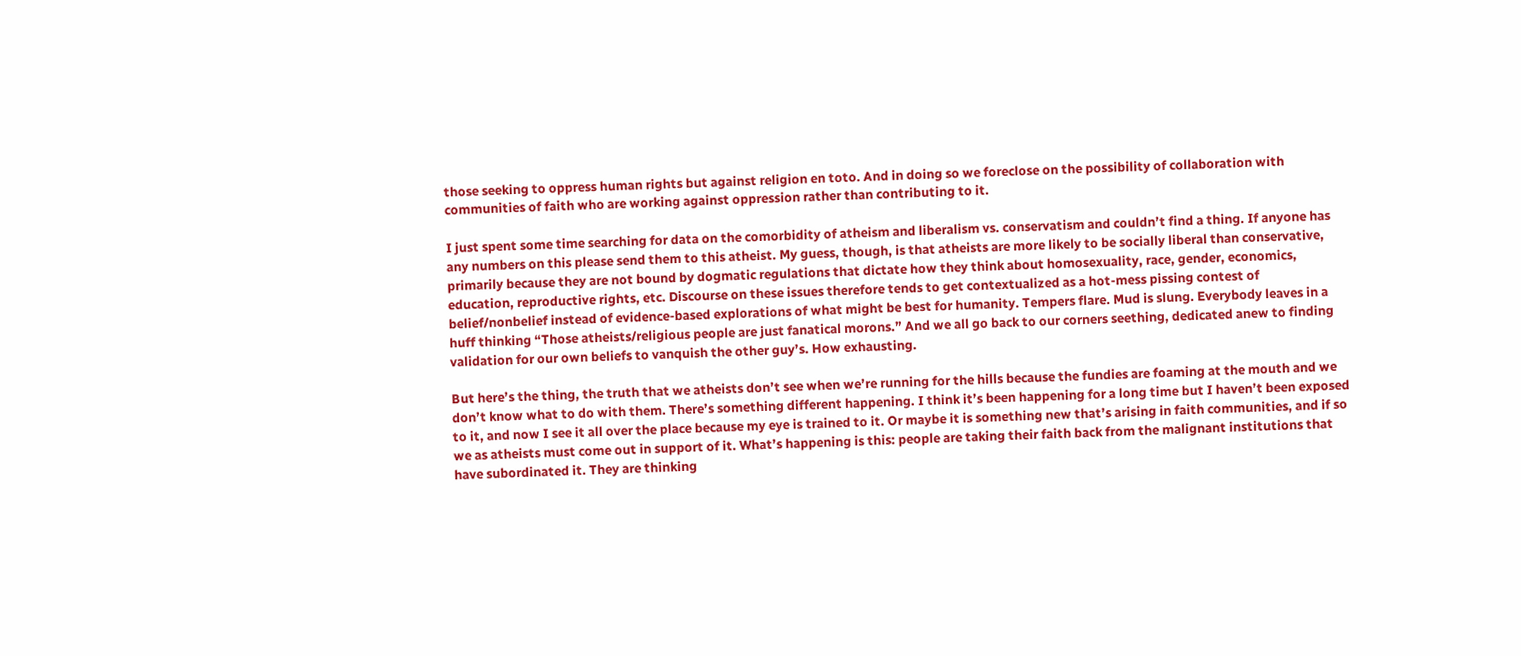those seeking to oppress human rights but against religion en toto. And in doing so we foreclose on the possibility of collaboration with communities of faith who are working against oppression rather than contributing to it.

I just spent some time searching for data on the comorbidity of atheism and liberalism vs. conservatism and couldn’t find a thing. If anyone has any numbers on this please send them to this atheist. My guess, though, is that atheists are more likely to be socially liberal than conservative, primarily because they are not bound by dogmatic regulations that dictate how they think about homosexuality, race, gender, economics, education, reproductive rights, etc. Discourse on these issues therefore tends to get contextualized as a hot-mess pissing contest of belief/nonbelief instead of evidence-based explorations of what might be best for humanity. Tempers flare. Mud is slung. Everybody leaves in a huff thinking “Those atheists/religious people are just fanatical morons.” And we all go back to our corners seething, dedicated anew to finding validation for our own beliefs to vanquish the other guy’s. How exhausting.

But here’s the thing, the truth that we atheists don’t see when we’re running for the hills because the fundies are foaming at the mouth and we don’t know what to do with them. There’s something different happening. I think it’s been happening for a long time but I haven’t been exposed to it, and now I see it all over the place because my eye is trained to it. Or maybe it is something new that’s arising in faith communities, and if so we as atheists must come out in support of it. What’s happening is this: people are taking their faith back from the malignant institutions that have subordinated it. They are thinking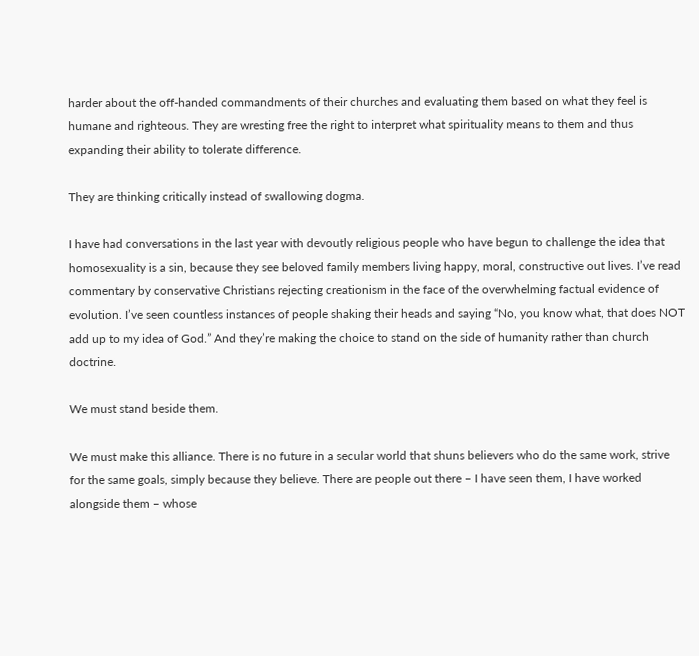harder about the off-handed commandments of their churches and evaluating them based on what they feel is humane and righteous. They are wresting free the right to interpret what spirituality means to them and thus expanding their ability to tolerate difference.

They are thinking critically instead of swallowing dogma.

I have had conversations in the last year with devoutly religious people who have begun to challenge the idea that homosexuality is a sin, because they see beloved family members living happy, moral, constructive out lives. I’ve read commentary by conservative Christians rejecting creationism in the face of the overwhelming factual evidence of evolution. I’ve seen countless instances of people shaking their heads and saying “No, you know what, that does NOT add up to my idea of God.” And they’re making the choice to stand on the side of humanity rather than church doctrine.

We must stand beside them.

We must make this alliance. There is no future in a secular world that shuns believers who do the same work, strive for the same goals, simply because they believe. There are people out there – I have seen them, I have worked alongside them – whose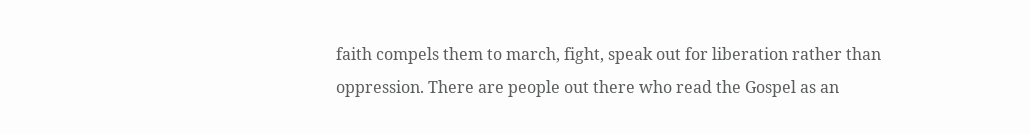faith compels them to march, fight, speak out for liberation rather than oppression. There are people out there who read the Gospel as an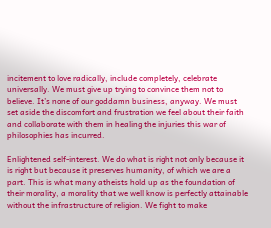incitement to love radically, include completely, celebrate universally. We must give up trying to convince them not to believe. It’s none of our goddamn business, anyway. We must set aside the discomfort and frustration we feel about their faith and collaborate with them in healing the injuries this war of philosophies has incurred.

Enlightened self-interest. We do what is right not only because it is right but because it preserves humanity, of which we are a part. This is what many atheists hold up as the foundation of their morality, a morality that we well know is perfectly attainable without the infrastructure of religion. We fight to make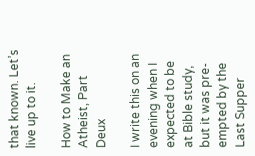that known. Let’s live up to it.

How to Make an Atheist, Part Deux

I write this on an evening when I expected to be at Bible study, but it was pre-empted by the Last Supper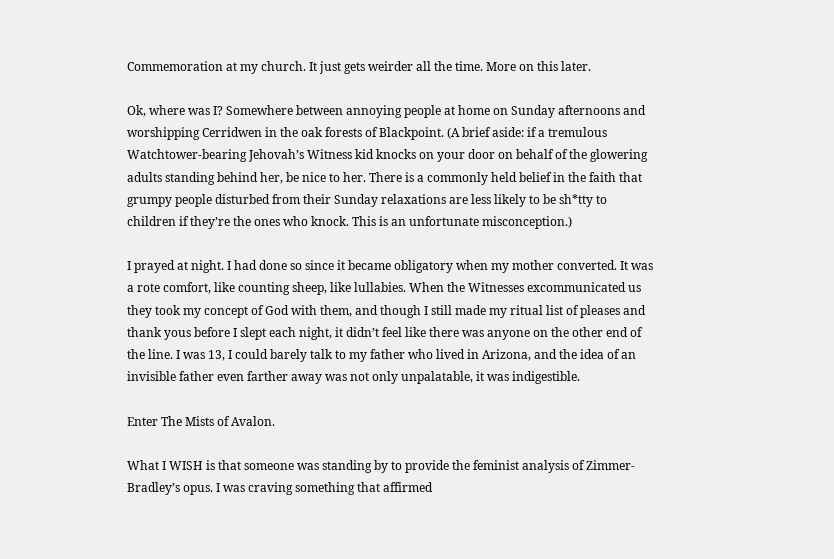Commemoration at my church. It just gets weirder all the time. More on this later.

Ok, where was I? Somewhere between annoying people at home on Sunday afternoons and worshipping Cerridwen in the oak forests of Blackpoint. (A brief aside: if a tremulous Watchtower-bearing Jehovah’s Witness kid knocks on your door on behalf of the glowering adults standing behind her, be nice to her. There is a commonly held belief in the faith that grumpy people disturbed from their Sunday relaxations are less likely to be sh*tty to children if they’re the ones who knock. This is an unfortunate misconception.)

I prayed at night. I had done so since it became obligatory when my mother converted. It was a rote comfort, like counting sheep, like lullabies. When the Witnesses excommunicated us they took my concept of God with them, and though I still made my ritual list of pleases and thank yous before I slept each night, it didn’t feel like there was anyone on the other end of the line. I was 13, I could barely talk to my father who lived in Arizona, and the idea of an invisible father even farther away was not only unpalatable, it was indigestible.

Enter The Mists of Avalon.

What I WISH is that someone was standing by to provide the feminist analysis of Zimmer-Bradley’s opus. I was craving something that affirmed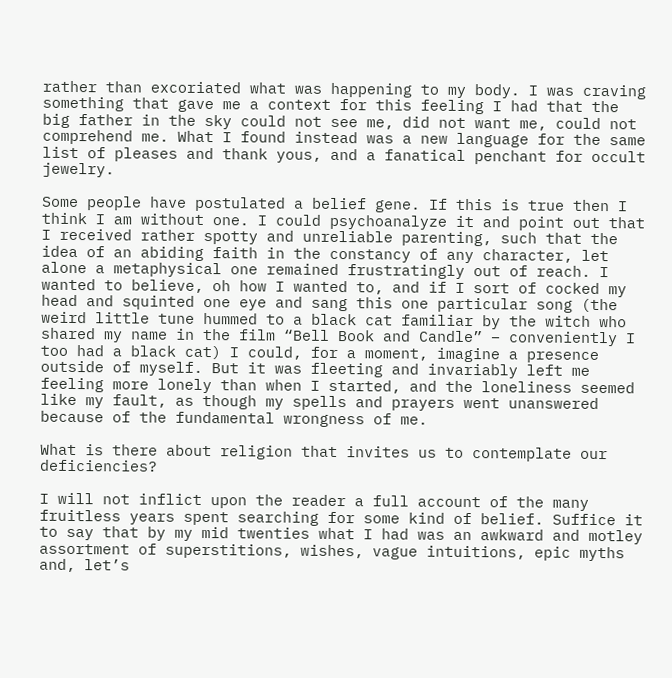rather than excoriated what was happening to my body. I was craving something that gave me a context for this feeling I had that the big father in the sky could not see me, did not want me, could not comprehend me. What I found instead was a new language for the same list of pleases and thank yous, and a fanatical penchant for occult jewelry.

Some people have postulated a belief gene. If this is true then I think I am without one. I could psychoanalyze it and point out that I received rather spotty and unreliable parenting, such that the idea of an abiding faith in the constancy of any character, let alone a metaphysical one remained frustratingly out of reach. I wanted to believe, oh how I wanted to, and if I sort of cocked my head and squinted one eye and sang this one particular song (the weird little tune hummed to a black cat familiar by the witch who shared my name in the film “Bell Book and Candle” – conveniently I too had a black cat) I could, for a moment, imagine a presence outside of myself. But it was fleeting and invariably left me feeling more lonely than when I started, and the loneliness seemed like my fault, as though my spells and prayers went unanswered because of the fundamental wrongness of me.

What is there about religion that invites us to contemplate our deficiencies?

I will not inflict upon the reader a full account of the many fruitless years spent searching for some kind of belief. Suffice it to say that by my mid twenties what I had was an awkward and motley assortment of superstitions, wishes, vague intuitions, epic myths and, let’s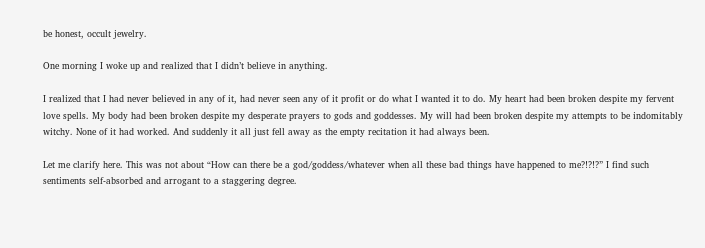be honest, occult jewelry.

One morning I woke up and realized that I didn’t believe in anything.

I realized that I had never believed in any of it, had never seen any of it profit or do what I wanted it to do. My heart had been broken despite my fervent love spells. My body had been broken despite my desperate prayers to gods and goddesses. My will had been broken despite my attempts to be indomitably witchy. None of it had worked. And suddenly it all just fell away as the empty recitation it had always been.

Let me clarify here. This was not about “How can there be a god/goddess/whatever when all these bad things have happened to me?!?!?” I find such sentiments self-absorbed and arrogant to a staggering degree.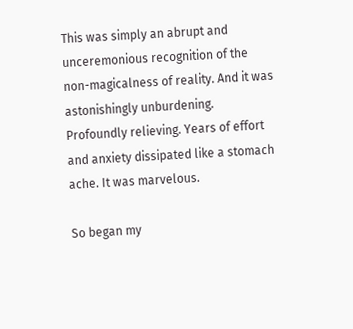This was simply an abrupt and unceremonious recognition of the non-magicalness of reality. And it was astonishingly unburdening. Profoundly relieving. Years of effort and anxiety dissipated like a stomach ache. It was marvelous.

So began my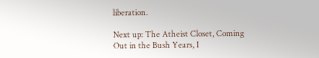liberation.

Next up: The Atheist Closet, Coming Out in the Bush Years, I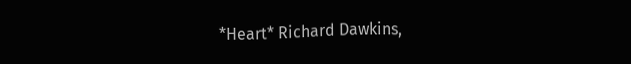*Heart* Richard Dawkins,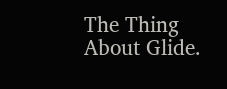The Thing About Glide.